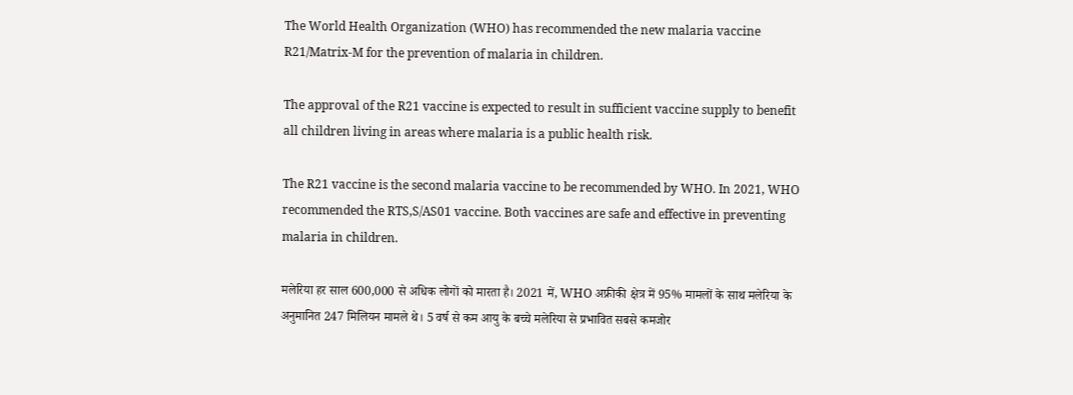The World Health Organization (WHO) has recommended the new malaria vaccine R21/Matrix-M for the prevention of malaria in children.

The approval of the R21 vaccine is expected to result in sufficient vaccine supply to benefit all children living in areas where malaria is a public health risk.

The R21 vaccine is the second malaria vaccine to be recommended by WHO. In 2021, WHO recommended the RTS,S/AS01 vaccine. Both vaccines are safe and effective in preventing malaria in children.

मलेरिया हर साल 600,000 से अधिक लोगों को मारता है। 2021 में, WHO अफ्रीकी क्षेत्र में 95% मामलों के साथ मलेरिया के अनुमानित 247 मिलियन मामले थे। 5 वर्ष से कम आयु के बच्चे मलेरिया से प्रभावित सबसे कमजोर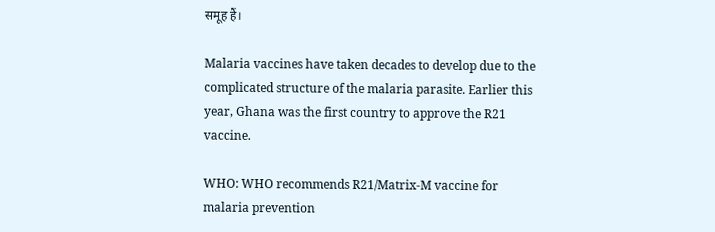समूह हैं।

Malaria vaccines have taken decades to develop due to the complicated structure of the malaria parasite. Earlier this year, Ghana was the first country to approve the R21 vaccine.

WHO: WHO recommends R21/Matrix-M vaccine for malaria prevention